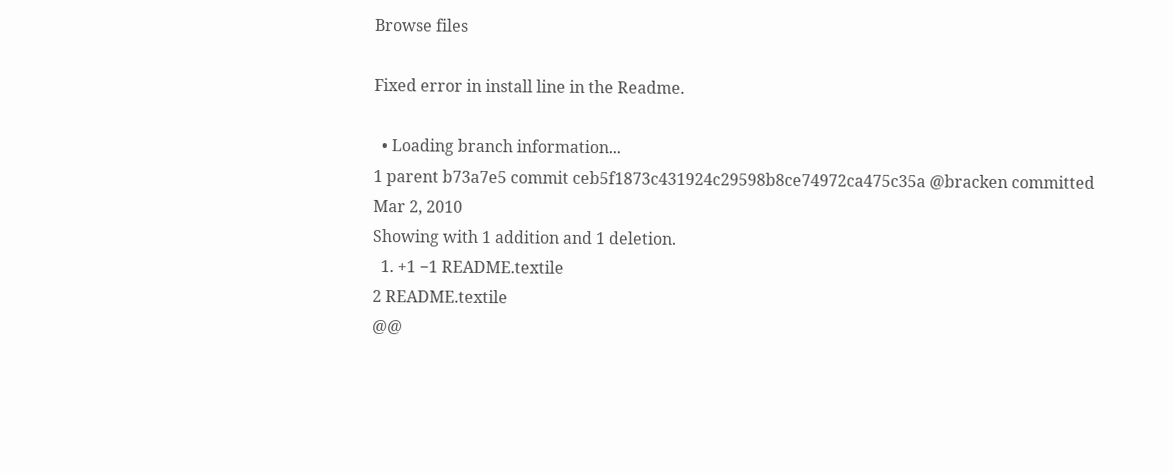Browse files

Fixed error in install line in the Readme.

  • Loading branch information...
1 parent b73a7e5 commit ceb5f1873c431924c29598b8ce74972ca475c35a @bracken committed Mar 2, 2010
Showing with 1 addition and 1 deletion.
  1. +1 −1 README.textile
2 README.textile
@@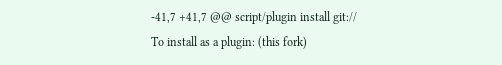-41,7 +41,7 @@ script/plugin install git://
To install as a plugin: (this fork)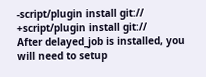-script/plugin install git://
+script/plugin install git://
After delayed_job is installed, you will need to setup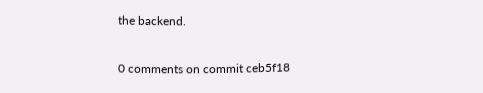the backend.

0 comments on commit ceb5f18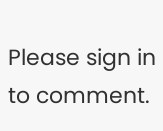Please sign in to comment.